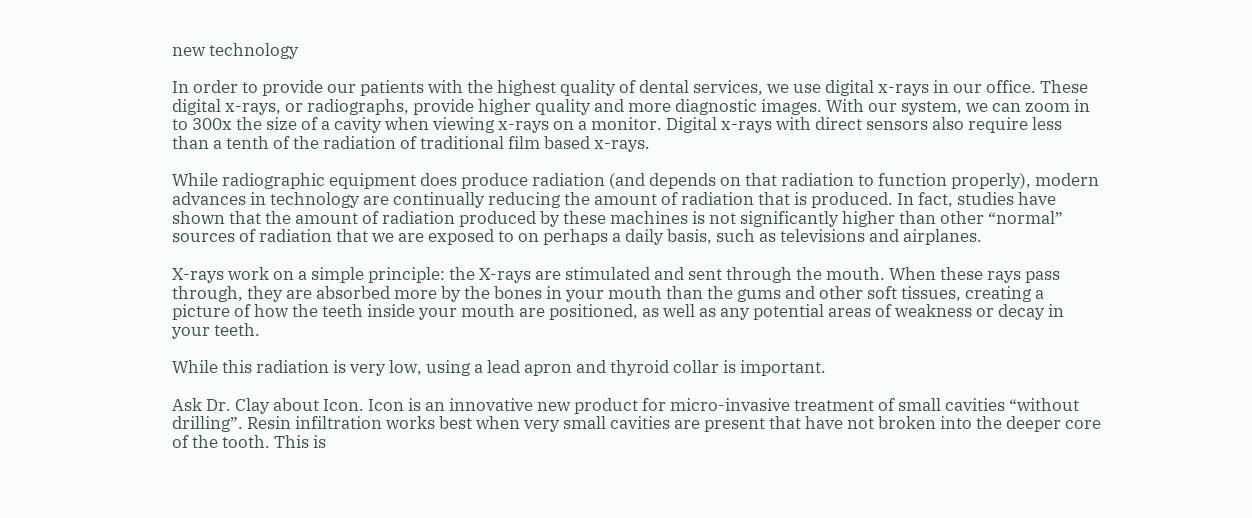new technology

In order to provide our patients with the highest quality of dental services, we use digital x-rays in our office. These digital x-rays, or radiographs, provide higher quality and more diagnostic images. With our system, we can zoom in to 300x the size of a cavity when viewing x-rays on a monitor. Digital x-rays with direct sensors also require less than a tenth of the radiation of traditional film based x-rays.

While radiographic equipment does produce radiation (and depends on that radiation to function properly), modern advances in technology are continually reducing the amount of radiation that is produced. In fact, studies have shown that the amount of radiation produced by these machines is not significantly higher than other “normal” sources of radiation that we are exposed to on perhaps a daily basis, such as televisions and airplanes.

X-rays work on a simple principle: the X-rays are stimulated and sent through the mouth. When these rays pass through, they are absorbed more by the bones in your mouth than the gums and other soft tissues, creating a picture of how the teeth inside your mouth are positioned, as well as any potential areas of weakness or decay in your teeth.

While this radiation is very low, using a lead apron and thyroid collar is important.

Ask Dr. Clay about Icon. Icon is an innovative new product for micro-invasive treatment of small cavities “without drilling”. Resin infiltration works best when very small cavities are present that have not broken into the deeper core of the tooth. This is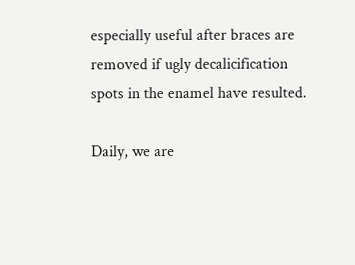especially useful after braces are removed if ugly decalicification spots in the enamel have resulted.

Daily, we are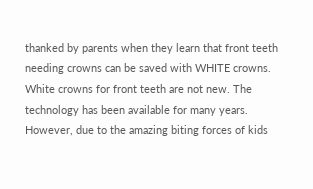thanked by parents when they learn that front teeth needing crowns can be saved with WHITE crowns. White crowns for front teeth are not new. The technology has been available for many years. However, due to the amazing biting forces of kids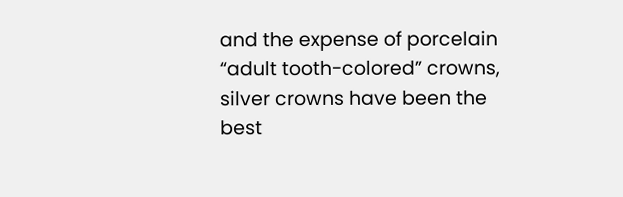and the expense of porcelain “adult tooth-colored” crowns, silver crowns have been the best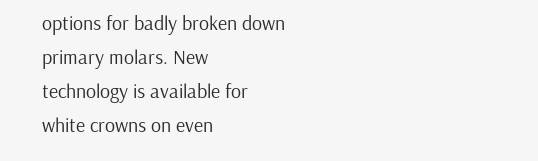options for badly broken down primary molars. New technology is available for white crowns on even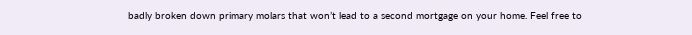badly broken down primary molars that won’t lead to a second mortgage on your home. Feel free to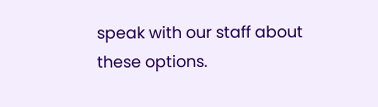speak with our staff about these options.